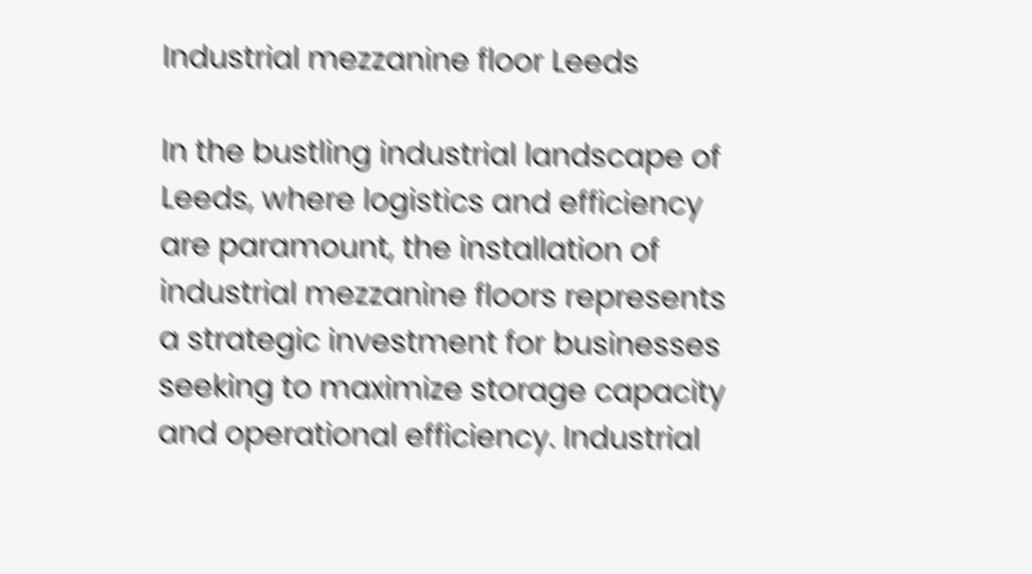Industrial mezzanine floor Leeds

In the bustling industrial landscape of Leeds, where logistics and efficiency are paramount, the installation of industrial mezzanine floors represents a strategic investment for businesses seeking to maximize storage capacity and operational efficiency. Industrial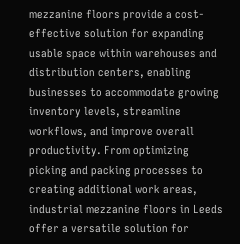mezzanine floors provide a cost-effective solution for expanding usable space within warehouses and distribution centers, enabling businesses to accommodate growing inventory levels, streamline workflows, and improve overall productivity. From optimizing picking and packing processes to creating additional work areas, industrial mezzanine floors in Leeds offer a versatile solution for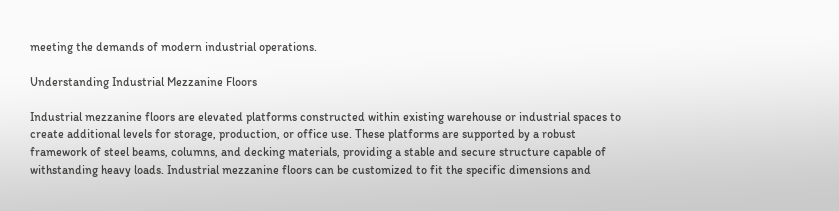meeting the demands of modern industrial operations.

Understanding Industrial Mezzanine Floors

Industrial mezzanine floors are elevated platforms constructed within existing warehouse or industrial spaces to create additional levels for storage, production, or office use. These platforms are supported by a robust framework of steel beams, columns, and decking materials, providing a stable and secure structure capable of withstanding heavy loads. Industrial mezzanine floors can be customized to fit the specific dimensions and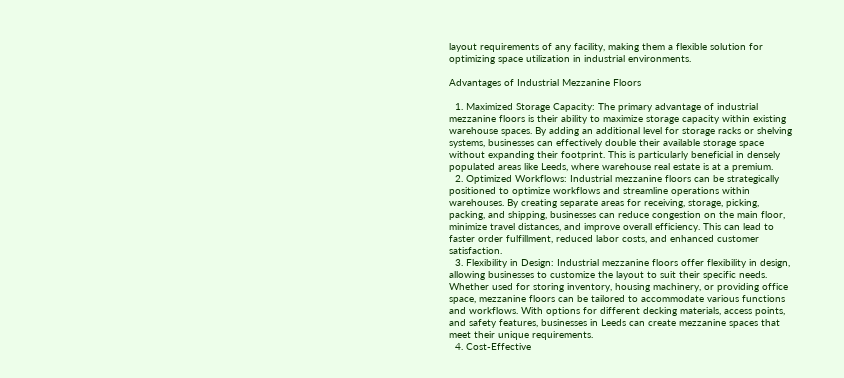layout requirements of any facility, making them a flexible solution for optimizing space utilization in industrial environments.

Advantages of Industrial Mezzanine Floors

  1. Maximized Storage Capacity: The primary advantage of industrial mezzanine floors is their ability to maximize storage capacity within existing warehouse spaces. By adding an additional level for storage racks or shelving systems, businesses can effectively double their available storage space without expanding their footprint. This is particularly beneficial in densely populated areas like Leeds, where warehouse real estate is at a premium.
  2. Optimized Workflows: Industrial mezzanine floors can be strategically positioned to optimize workflows and streamline operations within warehouses. By creating separate areas for receiving, storage, picking, packing, and shipping, businesses can reduce congestion on the main floor, minimize travel distances, and improve overall efficiency. This can lead to faster order fulfillment, reduced labor costs, and enhanced customer satisfaction.
  3. Flexibility in Design: Industrial mezzanine floors offer flexibility in design, allowing businesses to customize the layout to suit their specific needs. Whether used for storing inventory, housing machinery, or providing office space, mezzanine floors can be tailored to accommodate various functions and workflows. With options for different decking materials, access points, and safety features, businesses in Leeds can create mezzanine spaces that meet their unique requirements.
  4. Cost-Effective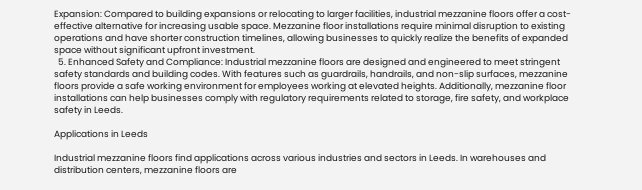Expansion: Compared to building expansions or relocating to larger facilities, industrial mezzanine floors offer a cost-effective alternative for increasing usable space. Mezzanine floor installations require minimal disruption to existing operations and have shorter construction timelines, allowing businesses to quickly realize the benefits of expanded space without significant upfront investment.
  5. Enhanced Safety and Compliance: Industrial mezzanine floors are designed and engineered to meet stringent safety standards and building codes. With features such as guardrails, handrails, and non-slip surfaces, mezzanine floors provide a safe working environment for employees working at elevated heights. Additionally, mezzanine floor installations can help businesses comply with regulatory requirements related to storage, fire safety, and workplace safety in Leeds.

Applications in Leeds

Industrial mezzanine floors find applications across various industries and sectors in Leeds. In warehouses and distribution centers, mezzanine floors are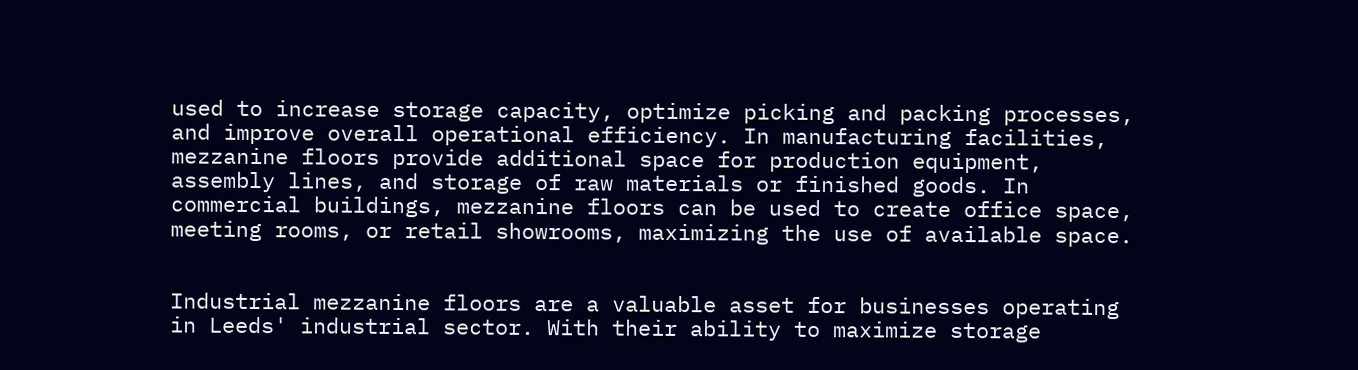used to increase storage capacity, optimize picking and packing processes, and improve overall operational efficiency. In manufacturing facilities, mezzanine floors provide additional space for production equipment, assembly lines, and storage of raw materials or finished goods. In commercial buildings, mezzanine floors can be used to create office space, meeting rooms, or retail showrooms, maximizing the use of available space.


Industrial mezzanine floors are a valuable asset for businesses operating in Leeds' industrial sector. With their ability to maximize storage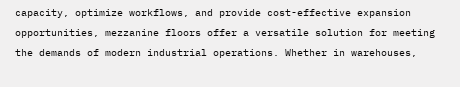capacity, optimize workflows, and provide cost-effective expansion opportunities, mezzanine floors offer a versatile solution for meeting the demands of modern industrial operations. Whether in warehouses,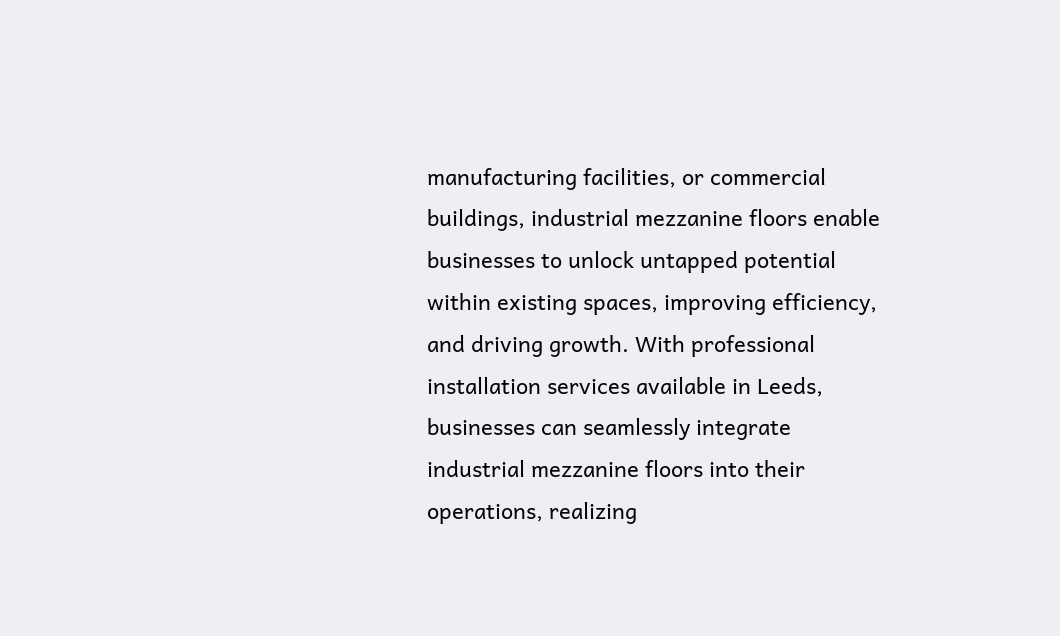manufacturing facilities, or commercial buildings, industrial mezzanine floors enable businesses to unlock untapped potential within existing spaces, improving efficiency, and driving growth. With professional installation services available in Leeds, businesses can seamlessly integrate industrial mezzanine floors into their operations, realizing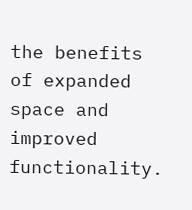the benefits of expanded space and improved functionality.